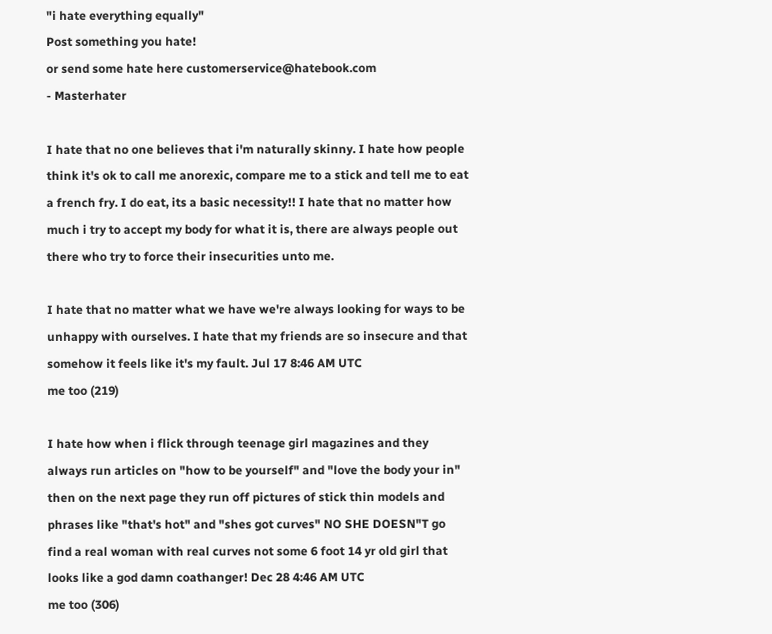"i hate everything equally"
Post something you hate!
or send some hate here customerservice@hatebook.com
- Masterhater

I hate that no one believes that i'm naturally skinny. I hate how people think it's ok to call me anorexic, compare me to a stick and tell me to eat a french fry. I do eat, its a basic necessity!! I hate that no matter how much i try to accept my body for what it is, there are always people out there who try to force their insecurities unto me.

I hate that no matter what we have we're always looking for ways to be unhappy with ourselves. I hate that my friends are so insecure and that somehow it feels like it's my fault. Jul 17 8:46 AM UTC
me too (219)

I hate how when i flick through teenage girl magazines and they always run articles on "how to be yourself" and "love the body your in" then on the next page they run off pictures of stick thin models and phrases like "that's hot" and "shes got curves" NO SHE DOESN"T go find a real woman with real curves not some 6 foot 14 yr old girl that looks like a god damn coathanger! Dec 28 4:46 AM UTC
me too (306)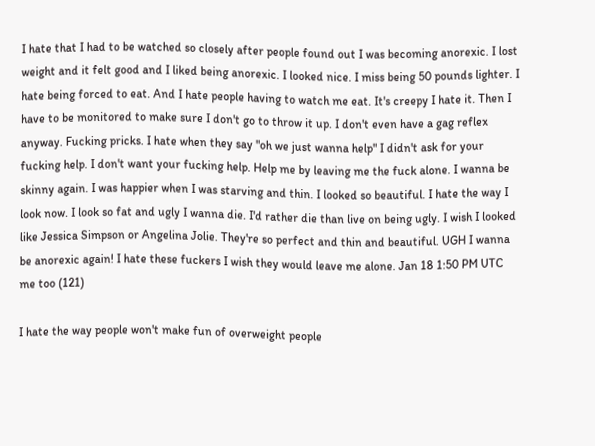I hate that I had to be watched so closely after people found out I was becoming anorexic. I lost weight and it felt good and I liked being anorexic. I looked nice. I miss being 50 pounds lighter. I hate being forced to eat. And I hate people having to watch me eat. It's creepy I hate it. Then I have to be monitored to make sure I don't go to throw it up. I don't even have a gag reflex anyway. Fucking pricks. I hate when they say "oh we just wanna help" I didn't ask for your fucking help. I don't want your fucking help. Help me by leaving me the fuck alone. I wanna be skinny again. I was happier when I was starving and thin. I looked so beautiful. I hate the way I look now. I look so fat and ugly I wanna die. I'd rather die than live on being ugly. I wish I looked like Jessica Simpson or Angelina Jolie. They're so perfect and thin and beautiful. UGH I wanna be anorexic again! I hate these fuckers I wish they would leave me alone. Jan 18 1:50 PM UTC
me too (121)

I hate the way people won't make fun of overweight people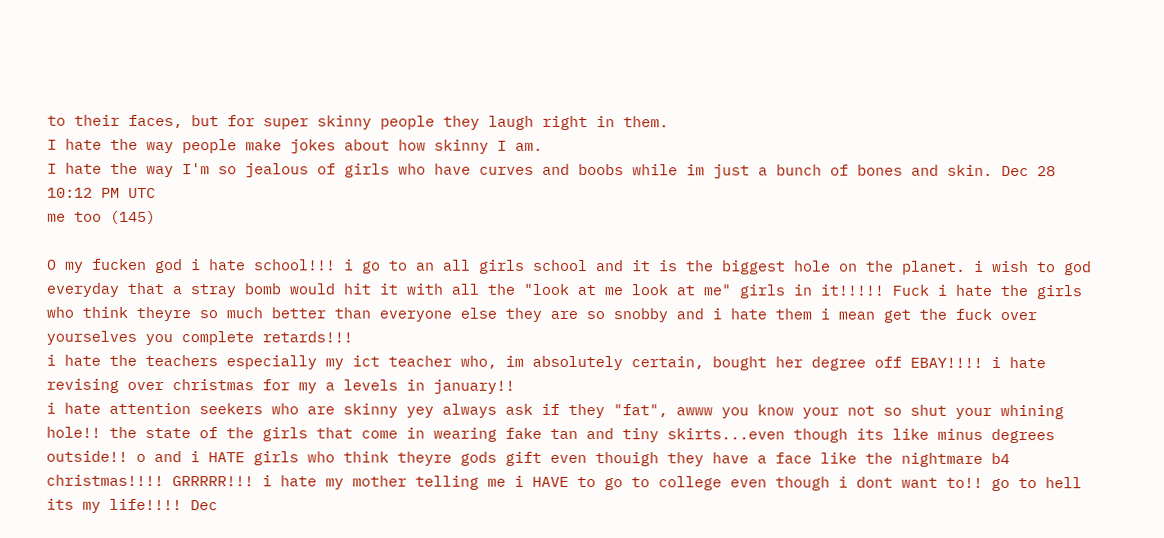to their faces, but for super skinny people they laugh right in them.
I hate the way people make jokes about how skinny I am.
I hate the way I'm so jealous of girls who have curves and boobs while im just a bunch of bones and skin. Dec 28 10:12 PM UTC
me too (145)

O my fucken god i hate school!!! i go to an all girls school and it is the biggest hole on the planet. i wish to god everyday that a stray bomb would hit it with all the "look at me look at me" girls in it!!!!! Fuck i hate the girls who think theyre so much better than everyone else they are so snobby and i hate them i mean get the fuck over yourselves you complete retards!!!
i hate the teachers especially my ict teacher who, im absolutely certain, bought her degree off EBAY!!!! i hate revising over christmas for my a levels in january!!
i hate attention seekers who are skinny yey always ask if they "fat", awww you know your not so shut your whining hole!! the state of the girls that come in wearing fake tan and tiny skirts...even though its like minus degrees outside!! o and i HATE girls who think theyre gods gift even thouigh they have a face like the nightmare b4 christmas!!!! GRRRRR!!! i hate my mother telling me i HAVE to go to college even though i dont want to!! go to hell its my life!!!! Dec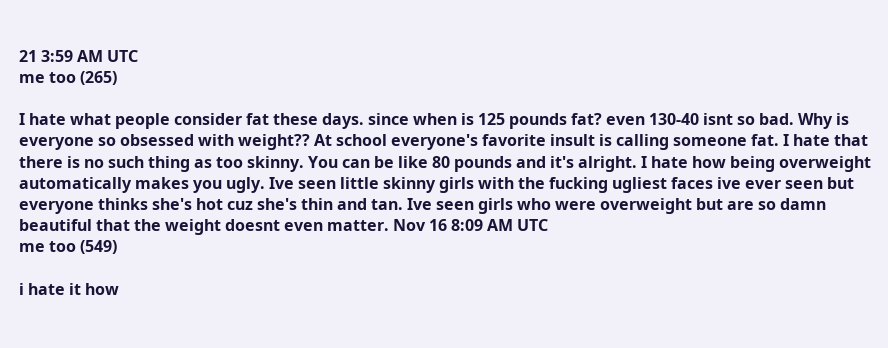21 3:59 AM UTC
me too (265)

I hate what people consider fat these days. since when is 125 pounds fat? even 130-40 isnt so bad. Why is everyone so obsessed with weight?? At school everyone's favorite insult is calling someone fat. I hate that there is no such thing as too skinny. You can be like 80 pounds and it's alright. I hate how being overweight automatically makes you ugly. Ive seen little skinny girls with the fucking ugliest faces ive ever seen but everyone thinks she's hot cuz she's thin and tan. Ive seen girls who were overweight but are so damn beautiful that the weight doesnt even matter. Nov 16 8:09 AM UTC
me too (549)

i hate it how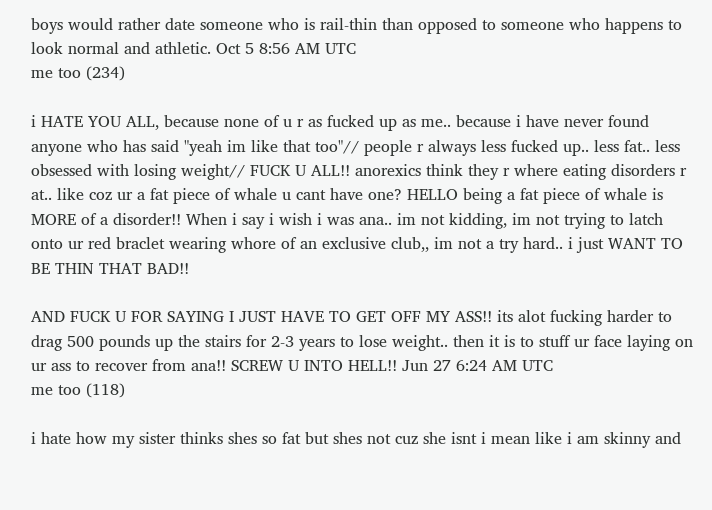boys would rather date someone who is rail-thin than opposed to someone who happens to look normal and athletic. Oct 5 8:56 AM UTC
me too (234)

i HATE YOU ALL, because none of u r as fucked up as me.. because i have never found anyone who has said "yeah im like that too"// people r always less fucked up.. less fat.. less obsessed with losing weight// FUCK U ALL!! anorexics think they r where eating disorders r at.. like coz ur a fat piece of whale u cant have one? HELLO being a fat piece of whale is MORE of a disorder!! When i say i wish i was ana.. im not kidding, im not trying to latch onto ur red braclet wearing whore of an exclusive club,, im not a try hard.. i just WANT TO BE THIN THAT BAD!!

AND FUCK U FOR SAYING I JUST HAVE TO GET OFF MY ASS!! its alot fucking harder to drag 500 pounds up the stairs for 2-3 years to lose weight.. then it is to stuff ur face laying on ur ass to recover from ana!! SCREW U INTO HELL!! Jun 27 6:24 AM UTC
me too (118)

i hate how my sister thinks shes so fat but shes not cuz she isnt i mean like i am skinny and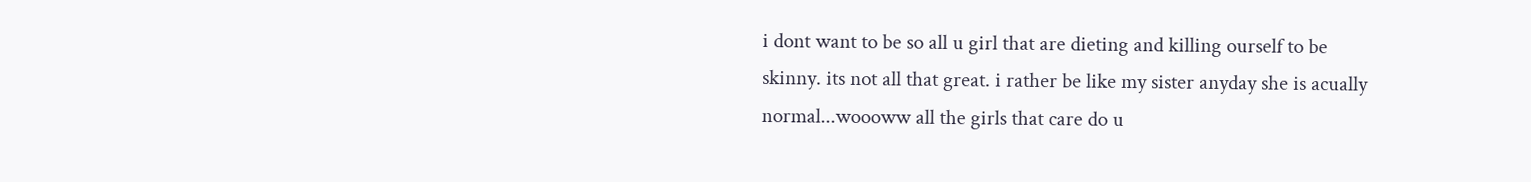i dont want to be so all u girl that are dieting and killing ourself to be skinny. its not all that great. i rather be like my sister anyday she is acually normal...woooww all the girls that care do u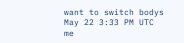want to switch bodys May 22 3:33 PM UTC
me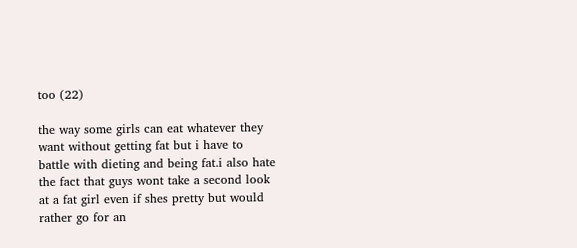too (22)

the way some girls can eat whatever they want without getting fat but i have to battle with dieting and being fat.i also hate the fact that guys wont take a second look at a fat girl even if shes pretty but would rather go for an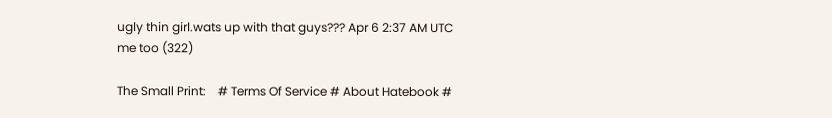ugly thin girl.wats up with that guys??? Apr 6 2:37 AM UTC
me too (322)

The Small Print:    # Terms Of Service # About Hatebook #